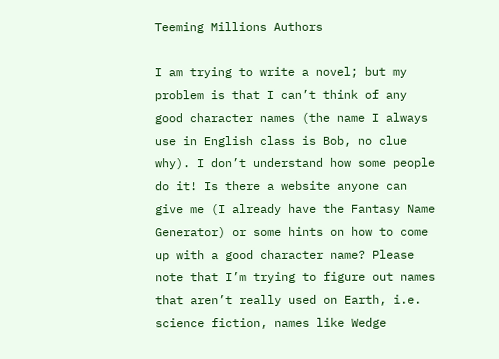Teeming Millions Authors

I am trying to write a novel; but my problem is that I can’t think of any good character names (the name I always use in English class is Bob, no clue why). I don’t understand how some people do it! Is there a website anyone can give me (I already have the Fantasy Name Generator) or some hints on how to come up with a good character name? Please note that I’m trying to figure out names that aren’t really used on Earth, i.e. science fiction, names like Wedge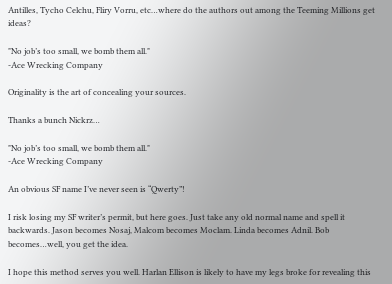Antilles, Tycho Celchu, Fliry Vorru, etc…where do the authors out among the Teeming Millions get ideas?

"No job’s too small, we bomb them all."
-Ace Wrecking Company

Originality is the art of concealing your sources.

Thanks a bunch Nickrz…

"No job’s too small, we bomb them all."
-Ace Wrecking Company

An obvious SF name I’ve never seen is “Qwerty”!

I risk losing my SF writer’s permit, but here goes. Just take any old normal name and spell it backwards. Jason becomes Nosaj, Malcom becomes Moclam. Linda becomes Adnil. Bob becomes…well, you get the idea.

I hope this method serves you well. Harlan Ellison is likely to have my legs broke for revealing this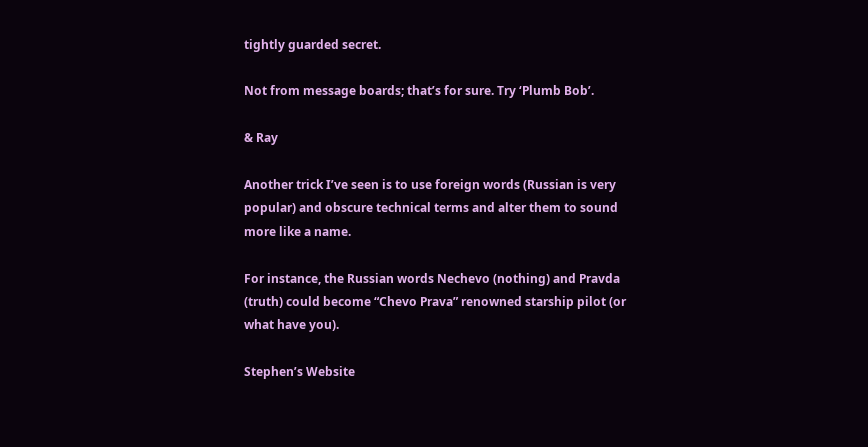tightly guarded secret.

Not from message boards; that’s for sure. Try ‘Plumb Bob’.

& Ray

Another trick I’ve seen is to use foreign words (Russian is very popular) and obscure technical terms and alter them to sound more like a name.

For instance, the Russian words Nechevo (nothing) and Pravda (truth) could become “Chevo Prava” renowned starship pilot (or what have you).

Stephen’s Website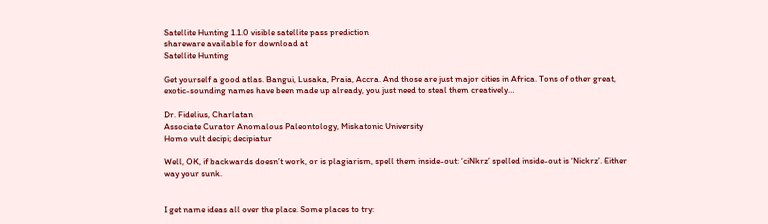Satellite Hunting 1.1.0 visible satellite pass prediction
shareware available for download at
Satellite Hunting

Get yourself a good atlas. Bangui, Lusaka, Praia, Accra. And those are just major cities in Africa. Tons of other great, exotic-sounding names have been made up already, you just need to steal them creatively…

Dr. Fidelius, Charlatan
Associate Curator Anomalous Paleontology, Miskatonic University
Homo vult decipi; decipiatur

Well, OK, if backwards doesn’t work, or is plagiarism, spell them inside-out: ‘ciNkrz’ spelled inside-out is ‘Nickrz’. Either way your sunk.


I get name ideas all over the place. Some places to try: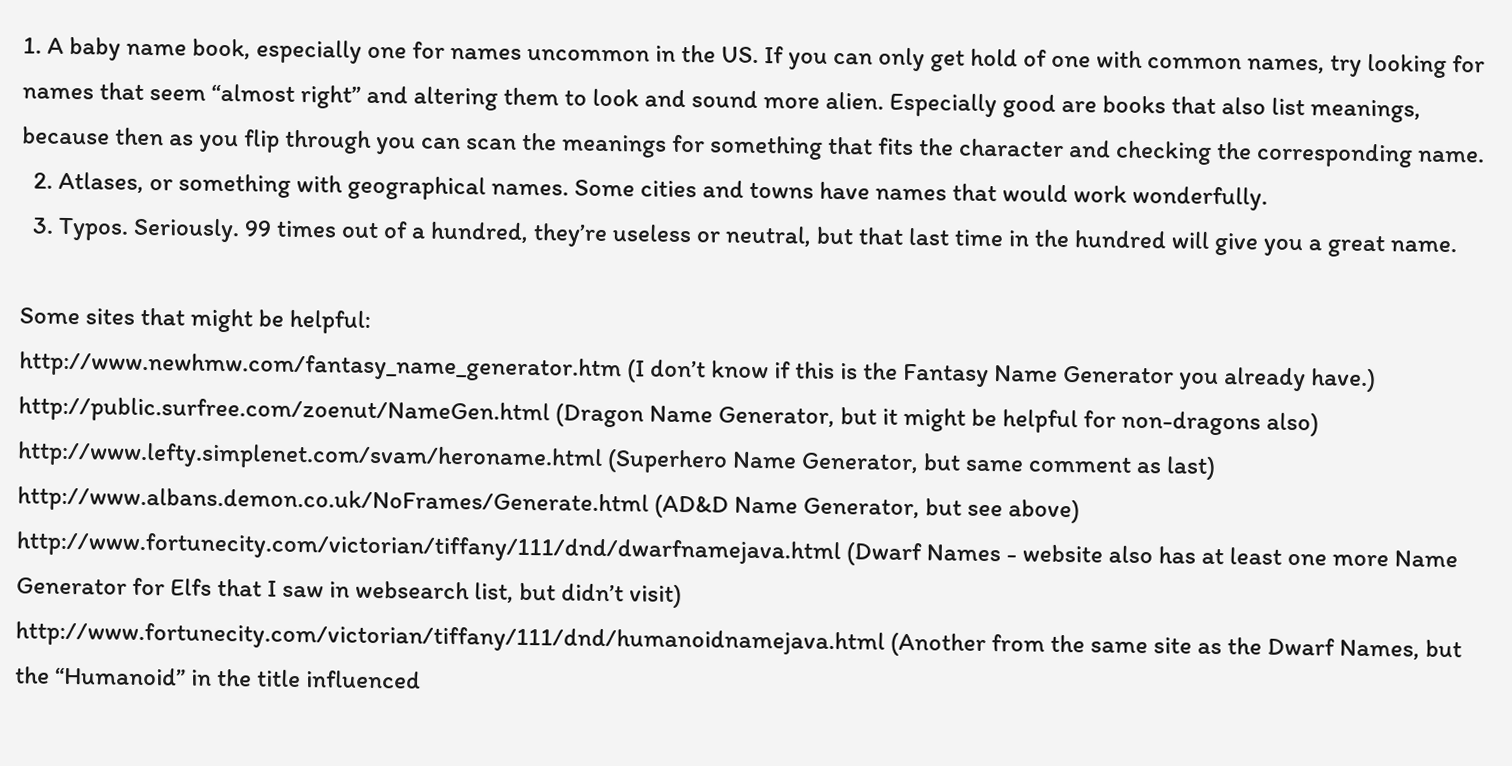1. A baby name book, especially one for names uncommon in the US. If you can only get hold of one with common names, try looking for names that seem “almost right” and altering them to look and sound more alien. Especially good are books that also list meanings, because then as you flip through you can scan the meanings for something that fits the character and checking the corresponding name.
  2. Atlases, or something with geographical names. Some cities and towns have names that would work wonderfully.
  3. Typos. Seriously. 99 times out of a hundred, they’re useless or neutral, but that last time in the hundred will give you a great name.

Some sites that might be helpful:
http://www.newhmw.com/fantasy_name_generator.htm (I don’t know if this is the Fantasy Name Generator you already have.)
http://public.surfree.com/zoenut/NameGen.html (Dragon Name Generator, but it might be helpful for non-dragons also)
http://www.lefty.simplenet.com/svam/heroname.html (Superhero Name Generator, but same comment as last)
http://www.albans.demon.co.uk/NoFrames/Generate.html (AD&D Name Generator, but see above)
http://www.fortunecity.com/victorian/tiffany/111/dnd/dwarfnamejava.html (Dwarf Names - website also has at least one more Name Generator for Elfs that I saw in websearch list, but didn’t visit)
http://www.fortunecity.com/victorian/tiffany/111/dnd/humanoidnamejava.html (Another from the same site as the Dwarf Names, but the “Humanoid” in the title influenced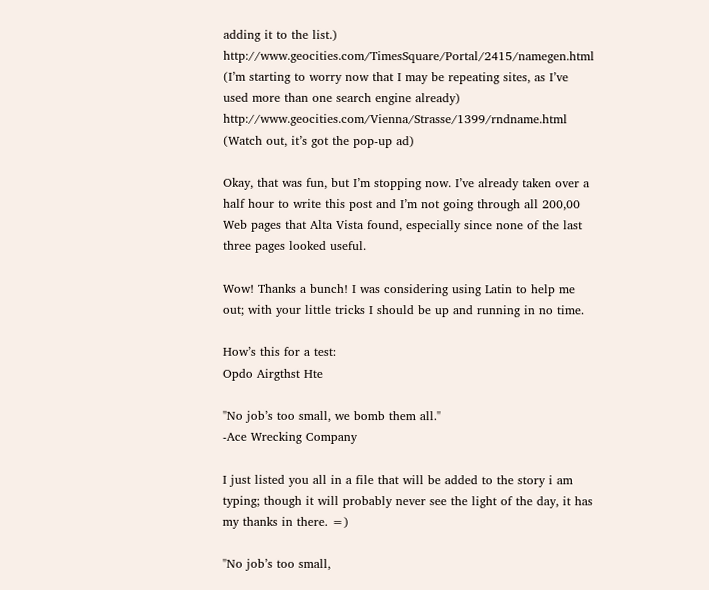adding it to the list.)
http://www.geocities.com/TimesSquare/Portal/2415/namegen.html (I’m starting to worry now that I may be repeating sites, as I’ve used more than one search engine already)
http://www.geocities.com/Vienna/Strasse/1399/rndname.html (Watch out, it’s got the pop-up ad)

Okay, that was fun, but I’m stopping now. I’ve already taken over a half hour to write this post and I’m not going through all 200,00 Web pages that Alta Vista found, especially since none of the last three pages looked useful.

Wow! Thanks a bunch! I was considering using Latin to help me out; with your little tricks I should be up and running in no time.

How’s this for a test:
Opdo Airgthst Hte

"No job’s too small, we bomb them all."
-Ace Wrecking Company

I just listed you all in a file that will be added to the story i am typing; though it will probably never see the light of the day, it has my thanks in there. =)

"No job’s too small,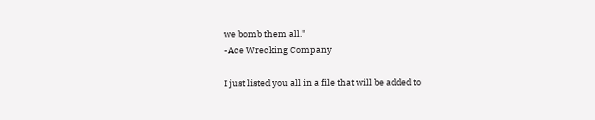we bomb them all."
-Ace Wrecking Company

I just listed you all in a file that will be added to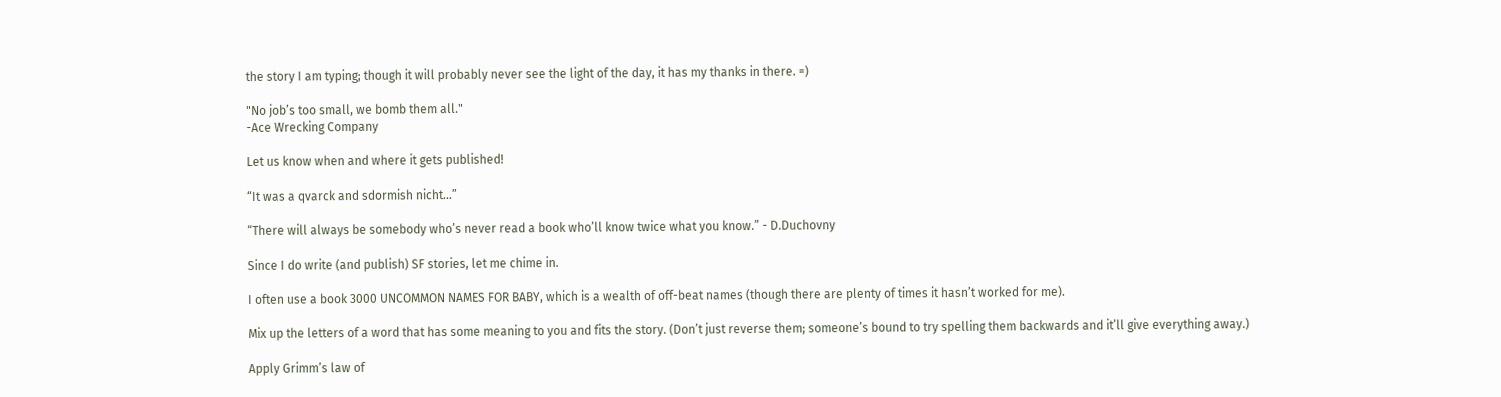the story I am typing; though it will probably never see the light of the day, it has my thanks in there. =)

"No job’s too small, we bomb them all."
-Ace Wrecking Company

Let us know when and where it gets published!

“It was a qvarck and sdormish nicht…”

“There will always be somebody who’s never read a book who’ll know twice what you know.” - D.Duchovny

Since I do write (and publish) SF stories, let me chime in.

I often use a book 3000 UNCOMMON NAMES FOR BABY, which is a wealth of off-beat names (though there are plenty of times it hasn’t worked for me).

Mix up the letters of a word that has some meaning to you and fits the story. (Don’t just reverse them; someone’s bound to try spelling them backwards and it’ll give everything away.)

Apply Grimm’s law of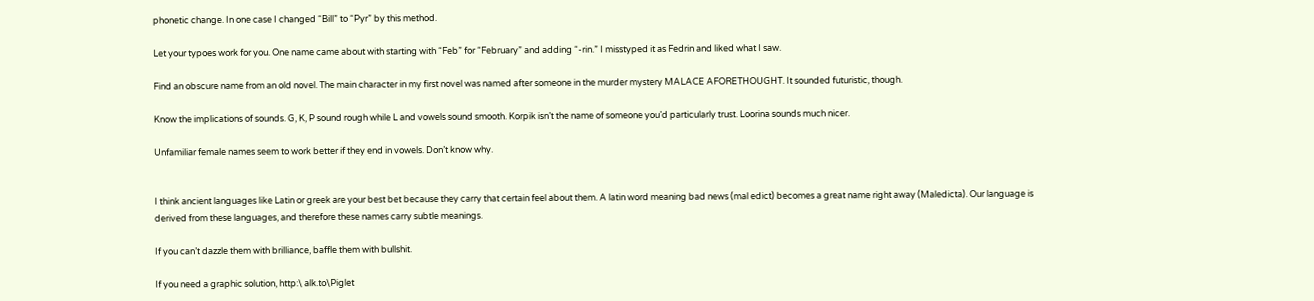phonetic change. In one case I changed “Bill” to “Pyr” by this method.

Let your typoes work for you. One name came about with starting with “Feb” for “February” and adding “-rin.” I misstyped it as Fedrin and liked what I saw.

Find an obscure name from an old novel. The main character in my first novel was named after someone in the murder mystery MALACE AFORETHOUGHT. It sounded futuristic, though.

Know the implications of sounds. G, K, P sound rough while L and vowels sound smooth. Korpik isn’t the name of someone you’d particularly trust. Loorina sounds much nicer.

Unfamiliar female names seem to work better if they end in vowels. Don’t know why.


I think ancient languages like Latin or greek are your best bet because they carry that certain feel about them. A latin word meaning bad news (mal edict) becomes a great name right away (Maledicta). Our language is derived from these languages, and therefore these names carry subtle meanings.

If you can’t dazzle them with brilliance, baffle them with bullshit.

If you need a graphic solution, http:\ alk.to\Piglet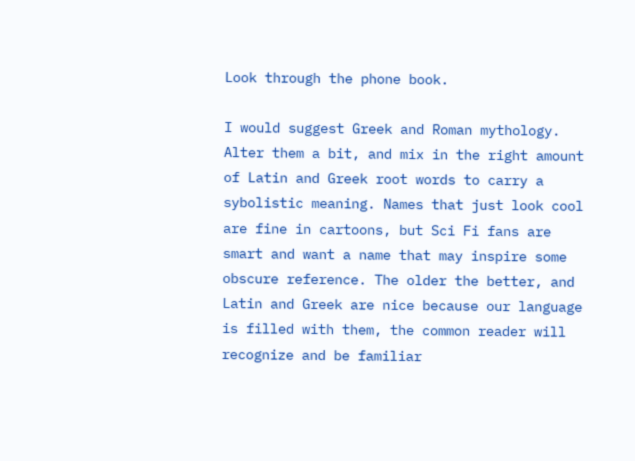Look through the phone book.

I would suggest Greek and Roman mythology. Alter them a bit, and mix in the right amount of Latin and Greek root words to carry a sybolistic meaning. Names that just look cool are fine in cartoons, but Sci Fi fans are smart and want a name that may inspire some obscure reference. The older the better, and Latin and Greek are nice because our language is filled with them, the common reader will recognize and be familiar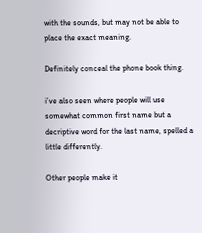with the sounds, but may not be able to place the exact meaning.

Definitely conceal the phone book thing.

i’ve also seen where people will use somewhat common first name but a decriptive word for the last name, spelled a little differently.

Other people make it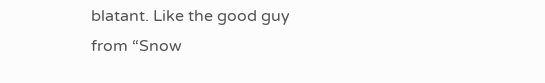blatant. Like the good guy from “Snow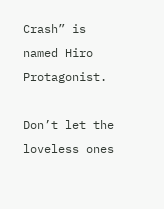Crash” is named Hiro Protagonist.

Don’t let the loveless ones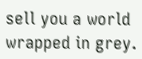sell you a world wrapped in grey.